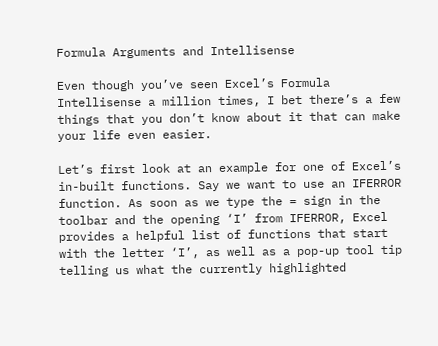Formula Arguments and Intellisense

Even though you’ve seen Excel’s Formula Intellisense a million times, I bet there’s a few things that you don’t know about it that can make your life even easier.

Let’s first look at an example for one of Excel’s in-built functions. Say we want to use an IFERROR function. As soon as we type the = sign in the toolbar and the opening ‘I’ from IFERROR, Excel provides a helpful list of functions that start with the letter ‘I’, as well as a pop-up tool tip telling us what the currently highlighted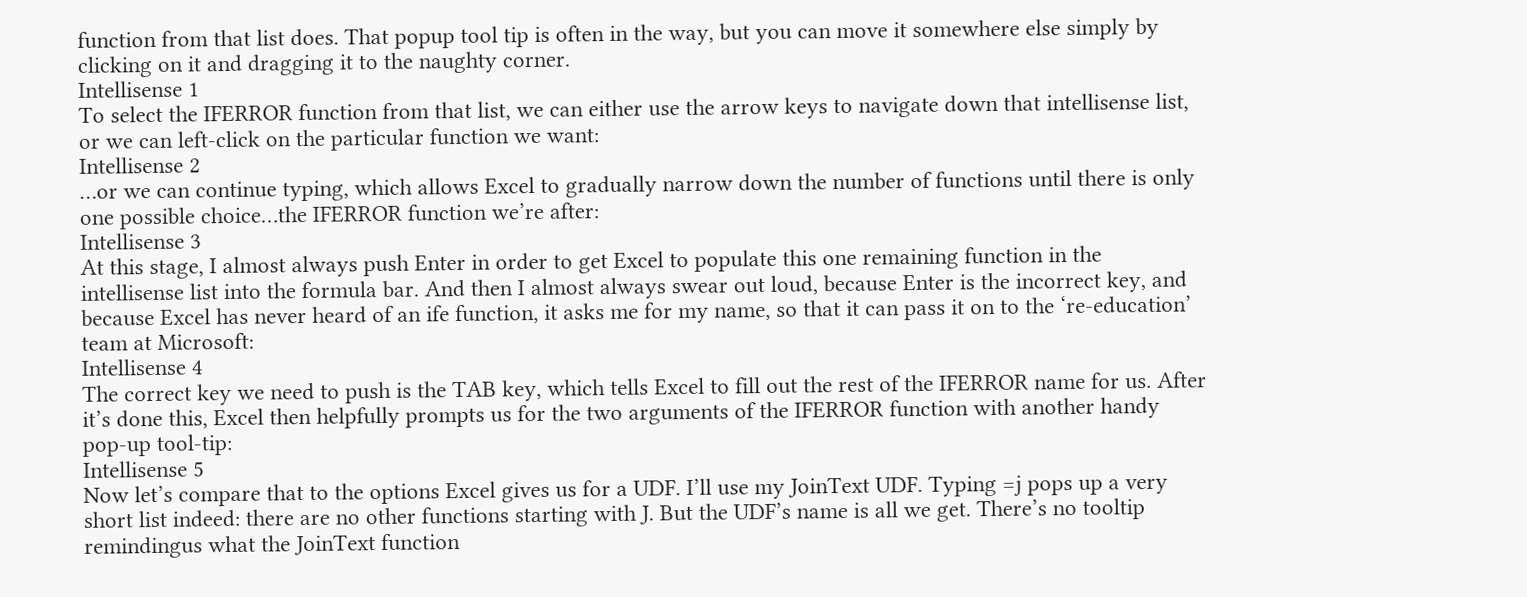function from that list does. That popup tool tip is often in the way, but you can move it somewhere else simply by clicking on it and dragging it to the naughty corner.
Intellisense 1
To select the IFERROR function from that list, we can either use the arrow keys to navigate down that intellisense list, or we can left-click on the particular function we want:
Intellisense 2
…or we can continue typing, which allows Excel to gradually narrow down the number of functions until there is only one possible choice…the IFERROR function we’re after:
Intellisense 3
At this stage, I almost always push Enter in order to get Excel to populate this one remaining function in the intellisense list into the formula bar. And then I almost always swear out loud, because Enter is the incorrect key, and because Excel has never heard of an ife function, it asks me for my name, so that it can pass it on to the ‘re-education’ team at Microsoft:
Intellisense 4
The correct key we need to push is the TAB key, which tells Excel to fill out the rest of the IFERROR name for us. After it’s done this, Excel then helpfully prompts us for the two arguments of the IFERROR function with another handy pop-up tool-tip:
Intellisense 5
Now let’s compare that to the options Excel gives us for a UDF. I’ll use my JoinText UDF. Typing =j pops up a very short list indeed: there are no other functions starting with J. But the UDF’s name is all we get. There’s no tooltip remindingus what the JoinText function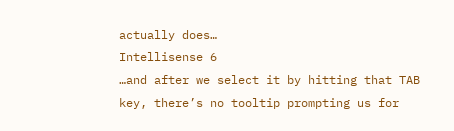actually does…
Intellisense 6
…and after we select it by hitting that TAB key, there’s no tooltip prompting us for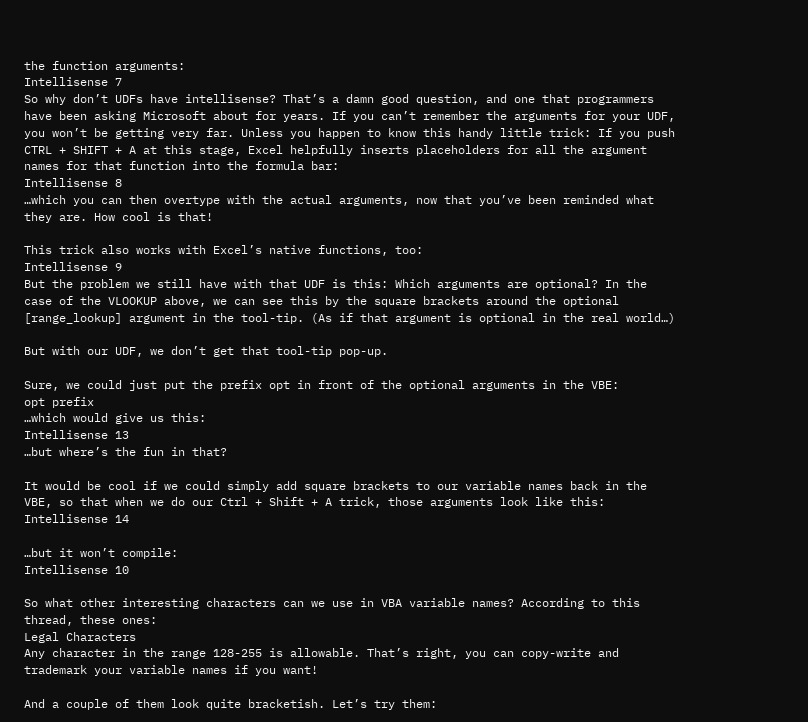the function arguments:
Intellisense 7
So why don’t UDFs have intellisense? That’s a damn good question, and one that programmers have been asking Microsoft about for years. If you can’t remember the arguments for your UDF, you won’t be getting very far. Unless you happen to know this handy little trick: If you push CTRL + SHIFT + A at this stage, Excel helpfully inserts placeholders for all the argument names for that function into the formula bar:
Intellisense 8
…which you can then overtype with the actual arguments, now that you’ve been reminded what they are. How cool is that!

This trick also works with Excel’s native functions, too:
Intellisense 9
But the problem we still have with that UDF is this: Which arguments are optional? In the case of the VLOOKUP above, we can see this by the square brackets around the optional [range_lookup] argument in the tool-tip. (As if that argument is optional in the real world…)

But with our UDF, we don’t get that tool-tip pop-up.

Sure, we could just put the prefix opt in front of the optional arguments in the VBE:
opt prefix
…which would give us this:
Intellisense 13
…but where’s the fun in that?

It would be cool if we could simply add square brackets to our variable names back in the VBE, so that when we do our Ctrl + Shift + A trick, those arguments look like this:
Intellisense 14

…but it won’t compile:
Intellisense 10

So what other interesting characters can we use in VBA variable names? According to this thread, these ones:
Legal Characters
Any character in the range 128-255 is allowable. That’s right, you can copy-write and trademark your variable names if you want!

And a couple of them look quite bracketish. Let’s try them: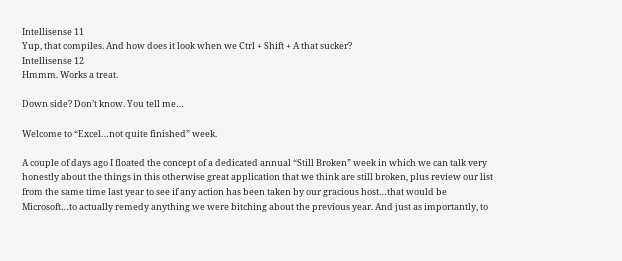Intellisense 11
Yup, that compiles. And how does it look when we Ctrl + Shift + A that sucker?
Intellisense 12
Hmmm. Works a treat.

Down side? Don’t know. You tell me…

Welcome to “Excel…not quite finished” week.

A couple of days ago I floated the concept of a dedicated annual “Still Broken” week in which we can talk very honestly about the things in this otherwise great application that we think are still broken, plus review our list from the same time last year to see if any action has been taken by our gracious host…that would be Microsoft…to actually remedy anything we were bitching about the previous year. And just as importantly, to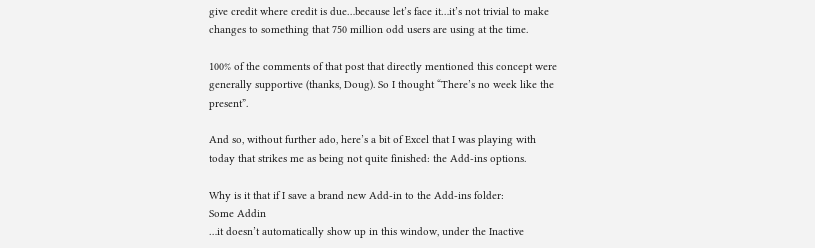give credit where credit is due…because let’s face it…it’s not trivial to make changes to something that 750 million odd users are using at the time.

100% of the comments of that post that directly mentioned this concept were generally supportive (thanks, Doug). So I thought “There’s no week like the present”.

And so, without further ado, here’s a bit of Excel that I was playing with today that strikes me as being not quite finished: the Add-ins options.

Why is it that if I save a brand new Add-in to the Add-ins folder:
Some Addin
…it doesn’t automatically show up in this window, under the Inactive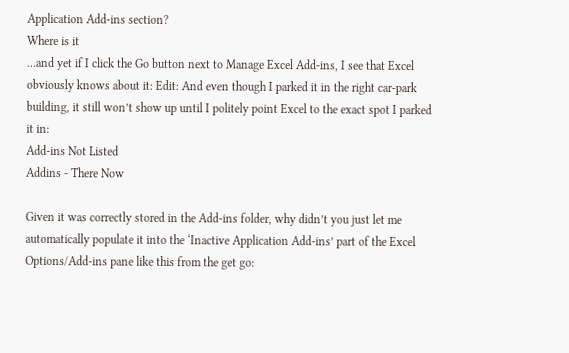Application Add-ins section?
Where is it
…and yet if I click the Go button next to Manage Excel Add-ins, I see that Excel obviously knows about it: Edit: And even though I parked it in the right car-park building, it still won’t show up until I politely point Excel to the exact spot I parked it in:
Add-ins Not Listed
Addins - There Now

Given it was correctly stored in the Add-ins folder, why didn’t you just let me automatically populate it into the ‘Inactive Application Add-ins’ part of the Excel Options/Add-ins pane like this from the get go: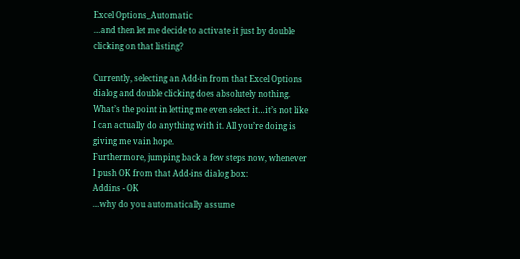Excel Options_Automatic
…and then let me decide to activate it just by double clicking on that listing?

Currently, selecting an Add-in from that Excel Options dialog and double clicking does absolutely nothing. What’s the point in letting me even select it…it’s not like I can actually do anything with it. All you’re doing is giving me vain hope.
Furthermore, jumping back a few steps now, whenever I push OK from that Add-ins dialog box:
Addins - OK
…why do you automatically assume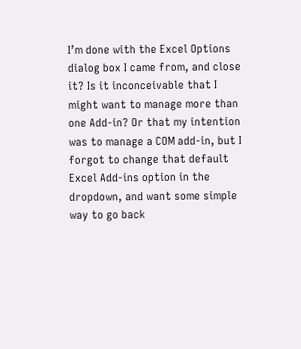I’m done with the Excel Options dialog box I came from, and close it? Is it inconceivable that I might want to manage more than one Add-in? Or that my intention was to manage a COM add-in, but I forgot to change that default Excel Add-ins option in the dropdown, and want some simple way to go back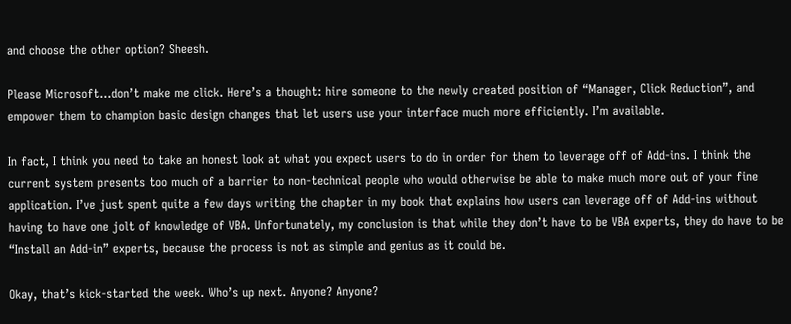and choose the other option? Sheesh.

Please Microsoft…don’t make me click. Here’s a thought: hire someone to the newly created position of “Manager, Click Reduction”, and empower them to champion basic design changes that let users use your interface much more efficiently. I’m available.

In fact, I think you need to take an honest look at what you expect users to do in order for them to leverage off of Add-ins. I think the current system presents too much of a barrier to non-technical people who would otherwise be able to make much more out of your fine application. I’ve just spent quite a few days writing the chapter in my book that explains how users can leverage off of Add-ins without having to have one jolt of knowledge of VBA. Unfortunately, my conclusion is that while they don’t have to be VBA experts, they do have to be “Install an Add-in” experts, because the process is not as simple and genius as it could be.

Okay, that’s kick-started the week. Who’s up next. Anyone? Anyone?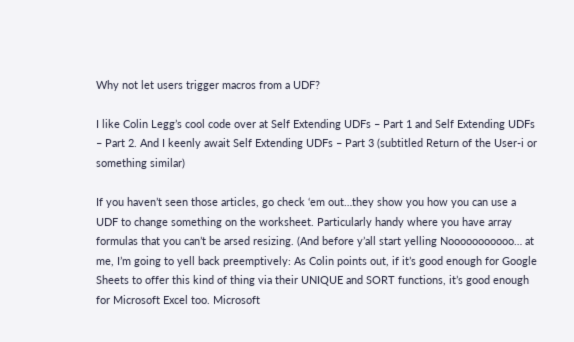Why not let users trigger macros from a UDF?

I like Colin Legg’s cool code over at Self Extending UDFs – Part 1 and Self Extending UDFs – Part 2. And I keenly await Self Extending UDFs – Part 3 (subtitled Return of the User-i or something similar)

If you haven’t seen those articles, go check ‘em out…they show you how you can use a UDF to change something on the worksheet. Particularly handy where you have array formulas that you can’t be arsed resizing. (And before y’all start yelling Nooooooooooo… at me, I’m going to yell back preemptively: As Colin points out, if it’s good enough for Google Sheets to offer this kind of thing via their UNIQUE and SORT functions, it’s good enough for Microsoft Excel too. Microsoft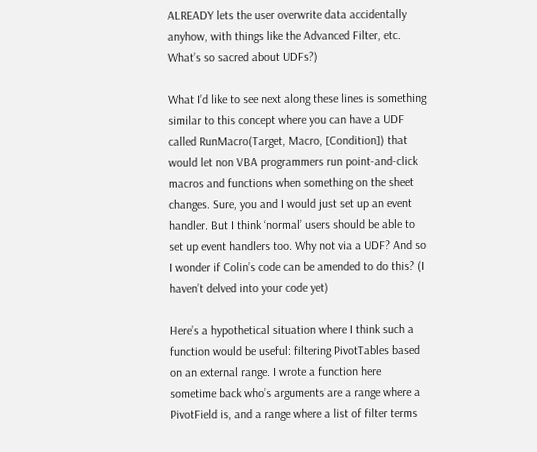ALREADY lets the user overwrite data accidentally anyhow, with things like the Advanced Filter, etc. What’s so sacred about UDFs?)

What I’d like to see next along these lines is something similar to this concept where you can have a UDF called RunMacro(Target, Macro, [Condition]) that would let non VBA programmers run point-and-click macros and functions when something on the sheet changes. Sure, you and I would just set up an event handler. But I think ‘normal’ users should be able to set up event handlers too. Why not via a UDF? And so I wonder if Colin’s code can be amended to do this? (I haven’t delved into your code yet)

Here’s a hypothetical situation where I think such a function would be useful: filtering PivotTables based on an external range. I wrote a function here sometime back who’s arguments are a range where a PivotField is, and a range where a list of filter terms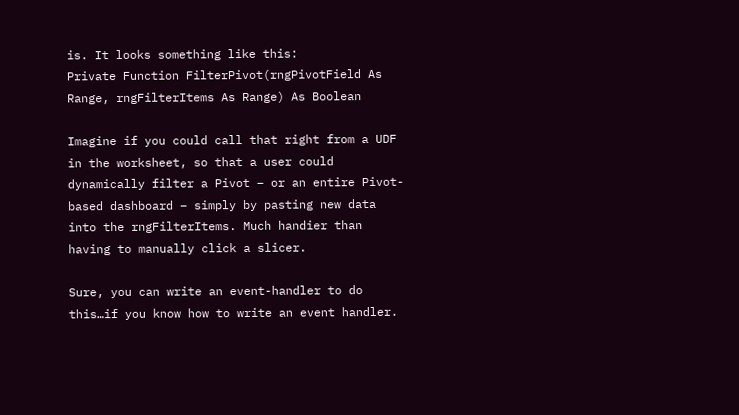is. It looks something like this:
Private Function FilterPivot(rngPivotField As Range, rngFilterItems As Range) As Boolean

Imagine if you could call that right from a UDF in the worksheet, so that a user could dynamically filter a Pivot – or an entire Pivot-based dashboard – simply by pasting new data into the rngFilterItems. Much handier than having to manually click a slicer.

Sure, you can write an event-handler to do this…if you know how to write an event handler.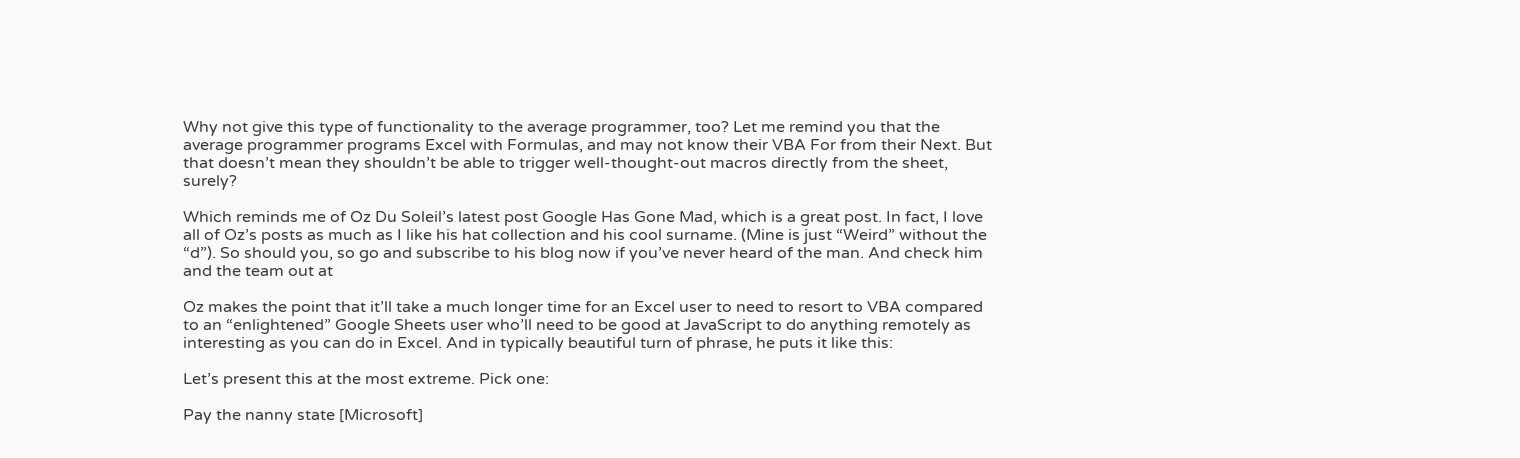Why not give this type of functionality to the average programmer, too? Let me remind you that the average programmer programs Excel with Formulas, and may not know their VBA For from their Next. But that doesn’t mean they shouldn’t be able to trigger well-thought-out macros directly from the sheet, surely?

Which reminds me of Oz Du Soleil’s latest post Google Has Gone Mad, which is a great post. In fact, I love all of Oz’s posts as much as I like his hat collection and his cool surname. (Mine is just “Weird” without the “d”). So should you, so go and subscribe to his blog now if you’ve never heard of the man. And check him and the team out at

Oz makes the point that it’ll take a much longer time for an Excel user to need to resort to VBA compared to an “enlightened” Google Sheets user who’ll need to be good at JavaScript to do anything remotely as interesting as you can do in Excel. And in typically beautiful turn of phrase, he puts it like this:

Let’s present this at the most extreme. Pick one:

Pay the nanny state [Microsoft]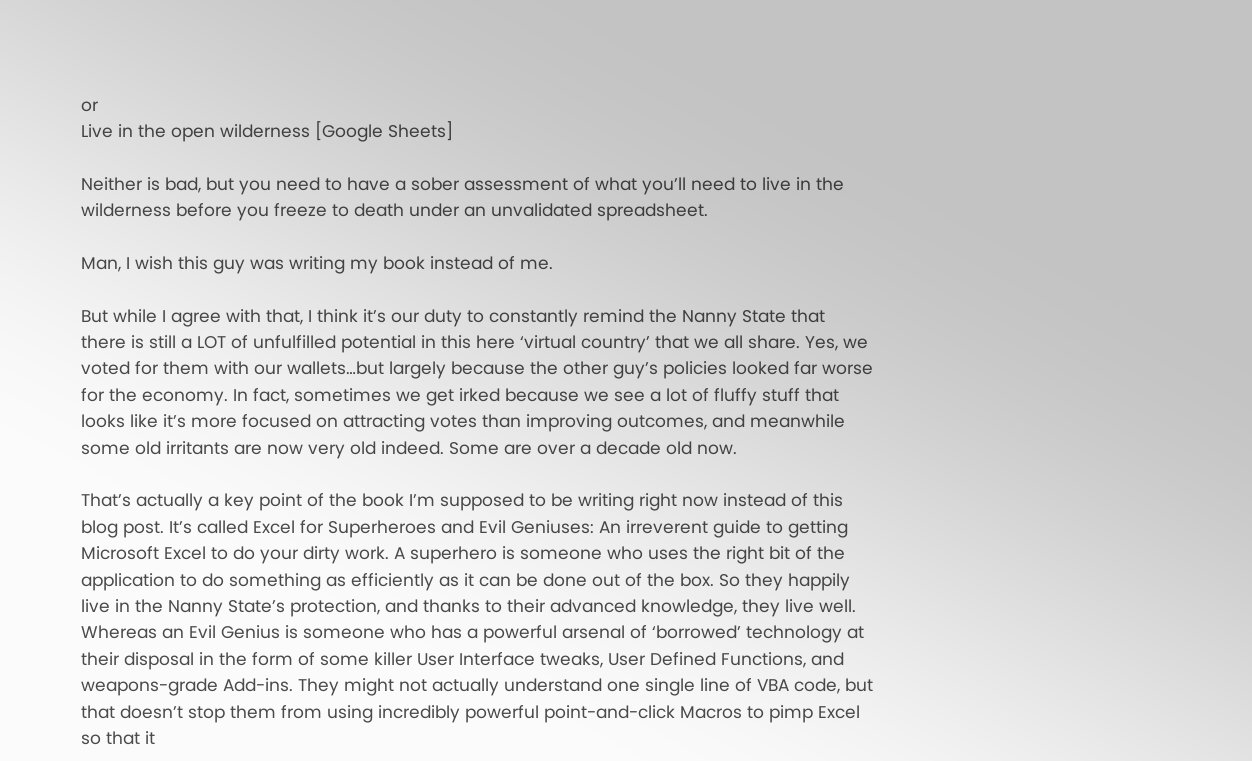or
Live in the open wilderness [Google Sheets]

Neither is bad, but you need to have a sober assessment of what you’ll need to live in the wilderness before you freeze to death under an unvalidated spreadsheet.

Man, I wish this guy was writing my book instead of me.

But while I agree with that, I think it’s our duty to constantly remind the Nanny State that there is still a LOT of unfulfilled potential in this here ‘virtual country’ that we all share. Yes, we voted for them with our wallets…but largely because the other guy’s policies looked far worse for the economy. In fact, sometimes we get irked because we see a lot of fluffy stuff that looks like it’s more focused on attracting votes than improving outcomes, and meanwhile some old irritants are now very old indeed. Some are over a decade old now.

That’s actually a key point of the book I’m supposed to be writing right now instead of this blog post. It’s called Excel for Superheroes and Evil Geniuses: An irreverent guide to getting Microsoft Excel to do your dirty work. A superhero is someone who uses the right bit of the application to do something as efficiently as it can be done out of the box. So they happily live in the Nanny State’s protection, and thanks to their advanced knowledge, they live well. Whereas an Evil Genius is someone who has a powerful arsenal of ‘borrowed’ technology at their disposal in the form of some killer User Interface tweaks, User Defined Functions, and weapons-grade Add-ins. They might not actually understand one single line of VBA code, but that doesn’t stop them from using incredibly powerful point-and-click Macros to pimp Excel so that it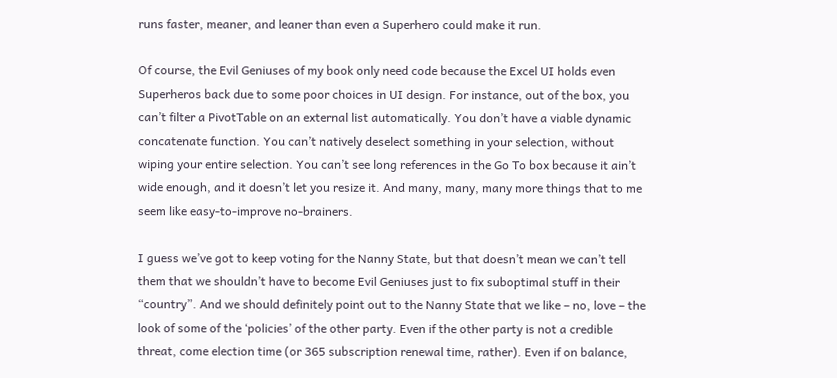runs faster, meaner, and leaner than even a Superhero could make it run.

Of course, the Evil Geniuses of my book only need code because the Excel UI holds even Superheros back due to some poor choices in UI design. For instance, out of the box, you can’t filter a PivotTable on an external list automatically. You don’t have a viable dynamic concatenate function. You can’t natively deselect something in your selection, without wiping your entire selection. You can’t see long references in the Go To box because it ain’t wide enough, and it doesn’t let you resize it. And many, many, many more things that to me seem like easy-to-improve no-brainers.

I guess we’ve got to keep voting for the Nanny State, but that doesn’t mean we can’t tell them that we shouldn’t have to become Evil Geniuses just to fix suboptimal stuff in their “country”. And we should definitely point out to the Nanny State that we like – no, love – the look of some of the ‘policies’ of the other party. Even if the other party is not a credible threat, come election time (or 365 subscription renewal time, rather). Even if on balance,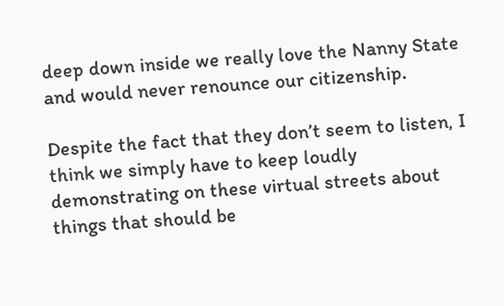deep down inside we really love the Nanny State and would never renounce our citizenship.

Despite the fact that they don’t seem to listen, I think we simply have to keep loudly demonstrating on these virtual streets about things that should be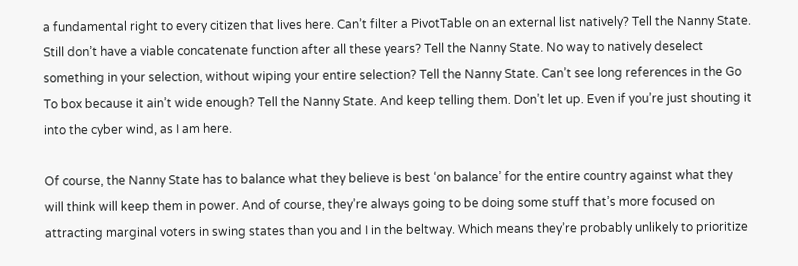a fundamental right to every citizen that lives here. Can’t filter a PivotTable on an external list natively? Tell the Nanny State. Still don’t have a viable concatenate function after all these years? Tell the Nanny State. No way to natively deselect something in your selection, without wiping your entire selection? Tell the Nanny State. Can’t see long references in the Go To box because it ain’t wide enough? Tell the Nanny State. And keep telling them. Don’t let up. Even if you’re just shouting it into the cyber wind, as I am here.

Of course, the Nanny State has to balance what they believe is best ‘on balance’ for the entire country against what they will think will keep them in power. And of course, they’re always going to be doing some stuff that’s more focused on attracting marginal voters in swing states than you and I in the beltway. Which means they’re probably unlikely to prioritize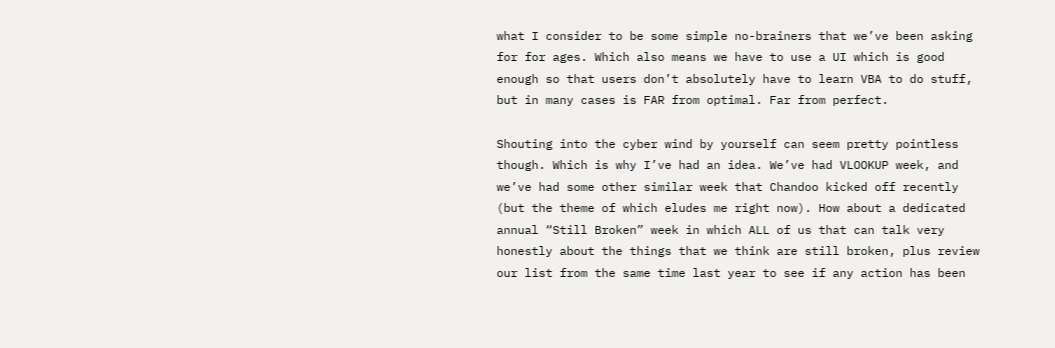what I consider to be some simple no-brainers that we’ve been asking for for ages. Which also means we have to use a UI which is good enough so that users don’t absolutely have to learn VBA to do stuff, but in many cases is FAR from optimal. Far from perfect.

Shouting into the cyber wind by yourself can seem pretty pointless though. Which is why I’ve had an idea. We’ve had VLOOKUP week, and we’ve had some other similar week that Chandoo kicked off recently (but the theme of which eludes me right now). How about a dedicated annual “Still Broken” week in which ALL of us that can talk very honestly about the things that we think are still broken, plus review our list from the same time last year to see if any action has been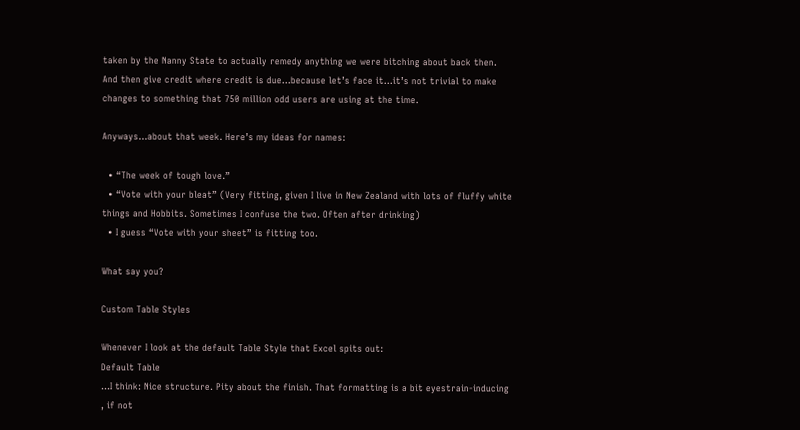taken by the Nanny State to actually remedy anything we were bitching about back then. And then give credit where credit is due…because let’s face it…it’s not trivial to make changes to something that 750 million odd users are using at the time.

Anyways…about that week. Here’s my ideas for names:

  • “The week of tough love.”
  • “Vote with your bleat” (Very fitting, given I live in New Zealand with lots of fluffy white things and Hobbits. Sometimes I confuse the two. Often after drinking)
  • I guess “Vote with your sheet” is fitting too.

What say you?

Custom Table Styles

Whenever I look at the default Table Style that Excel spits out:
Default Table
…I think: Nice structure. Pity about the finish. That formatting is a bit eyestrain-inducing , if not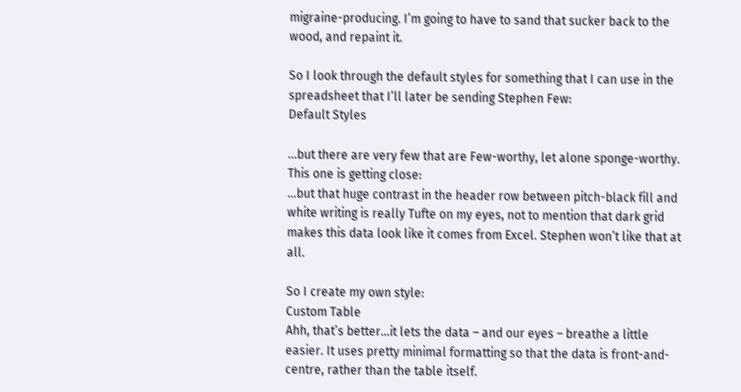migraine-producing. I’m going to have to sand that sucker back to the wood, and repaint it.

So I look through the default styles for something that I can use in the spreadsheet that I’ll later be sending Stephen Few:
Default Styles

…but there are very few that are Few-worthy, let alone sponge-worthy. This one is getting close:
…but that huge contrast in the header row between pitch-black fill and white writing is really Tufte on my eyes, not to mention that dark grid makes this data look like it comes from Excel. Stephen won’t like that at all.

So I create my own style:
Custom Table
Ahh, that’s better…it lets the data – and our eyes – breathe a little easier. It uses pretty minimal formatting so that the data is front-and-centre, rather than the table itself.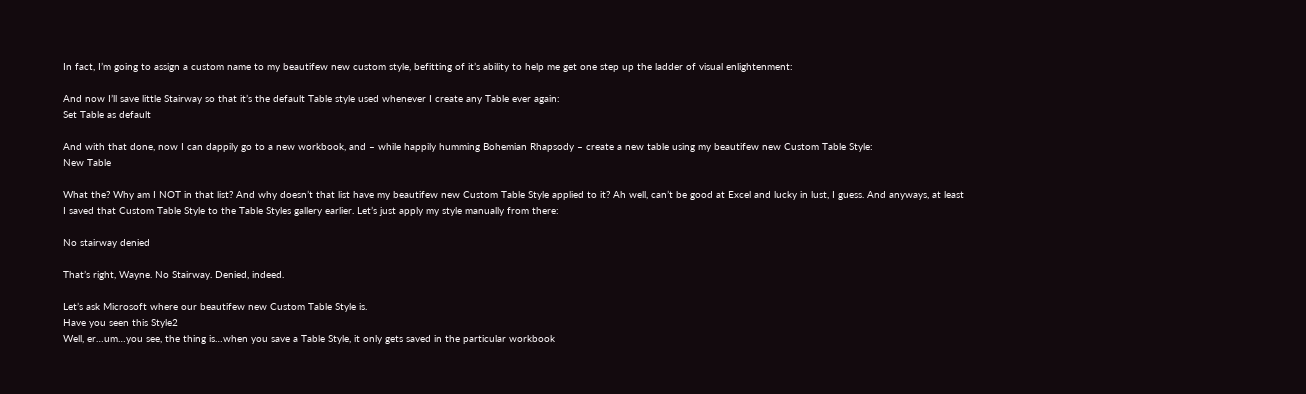In fact, I’m going to assign a custom name to my beautifew new custom style, befitting of it’s ability to help me get one step up the ladder of visual enlightenment:

And now I’ll save little Stairway so that it’s the default Table style used whenever I create any Table ever again:
Set Table as default

And with that done, now I can dappily go to a new workbook, and – while happily humming Bohemian Rhapsody – create a new table using my beautifew new Custom Table Style:
New Table

What the? Why am I NOT in that list? And why doesn’t that list have my beautifew new Custom Table Style applied to it? Ah well, can’t be good at Excel and lucky in lust, I guess. And anyways, at least I saved that Custom Table Style to the Table Styles gallery earlier. Let’s just apply my style manually from there:

No stairway denied

That’s right, Wayne. No Stairway. Denied, indeed.

Let’s ask Microsoft where our beautifew new Custom Table Style is.
Have you seen this Style2
Well, er…um…you see, the thing is…when you save a Table Style, it only gets saved in the particular workbook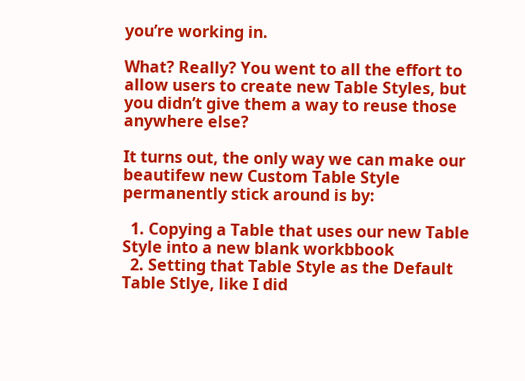you’re working in.

What? Really? You went to all the effort to allow users to create new Table Styles, but you didn’t give them a way to reuse those anywhere else?

It turns out, the only way we can make our beautifew new Custom Table Style permanently stick around is by:

  1. Copying a Table that uses our new Table Style into a new blank workbbook
  2. Setting that Table Style as the Default Table Stlye, like I did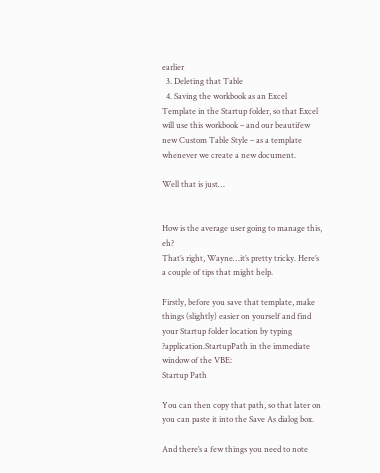earlier
  3. Deleting that Table
  4. Saving the workbook as an Excel Template in the Startup folder, so that Excel will use this workbook – and our beautifew new Custom Table Style – as a template whenever we create a new document.

Well that is just…


How is the average user going to manage this, eh?
That’s right, Wayne…it’s pretty tricky. Here’s a couple of tips that might help.

Firstly, before you save that template, make things (slightly) easier on yourself and find your Startup folder location by typing ?application.StartupPath in the immediate window of the VBE:
Startup Path

You can then copy that path, so that later on you can paste it into the Save As dialog box.

And there’s a few things you need to note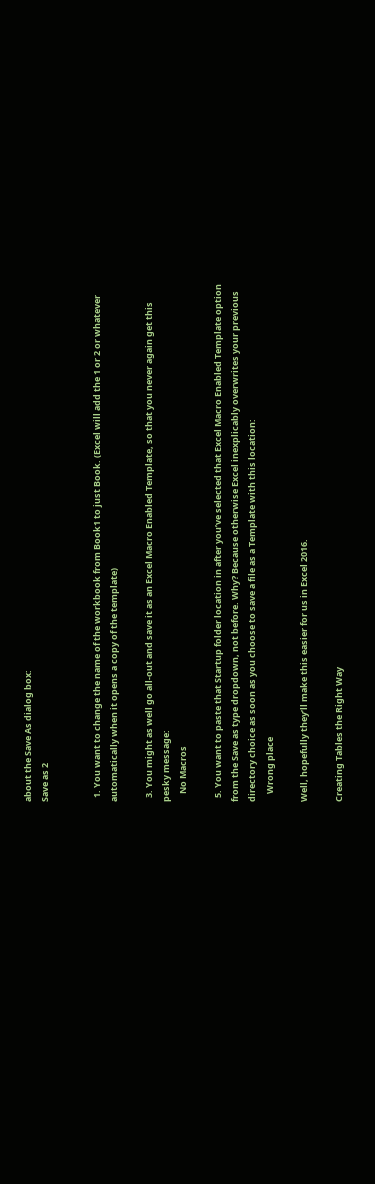about the Save As dialog box:
Save as 2


  1. You want to change the name of the workbook from Book1 to just Book. (Excel will add the 1 or 2 or whatever automatically when it opens a copy of the template)

  3. You might as well go all-out and save it as an Excel Macro Enabled Template, so that you never again get this pesky message:
    No Macros

  5. You want to paste that Startup folder location in after you’ve selected that Excel Macro Enabled Template option from the Save as type dropdown, not before. Why? Because otherwise Excel inexplicably overwrites your previous directory choice as soon as you choose to save a file as a Template with this location:
    Wrong place

Well, hopefully they’ll make this easier for us in Excel 2016.

Creating Tables the Right Way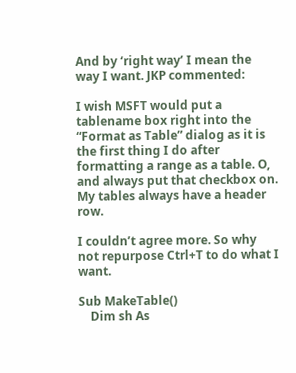And by ‘right way’ I mean the way I want. JKP commented:

I wish MSFT would put a tablename box right into the “Format as Table” dialog as it is the first thing I do after formatting a range as a table. O, and always put that checkbox on. My tables always have a header row.

I couldn’t agree more. So why not repurpose Ctrl+T to do what I want.

Sub MakeTable()
    Dim sh As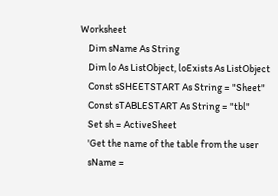Worksheet
    Dim sName As String
    Dim lo As ListObject, loExists As ListObject
    Const sSHEETSTART As String = "Sheet"
    Const sTABLESTART As String = "tbl"
    Set sh = ActiveSheet
    'Get the name of the table from the user
    sName =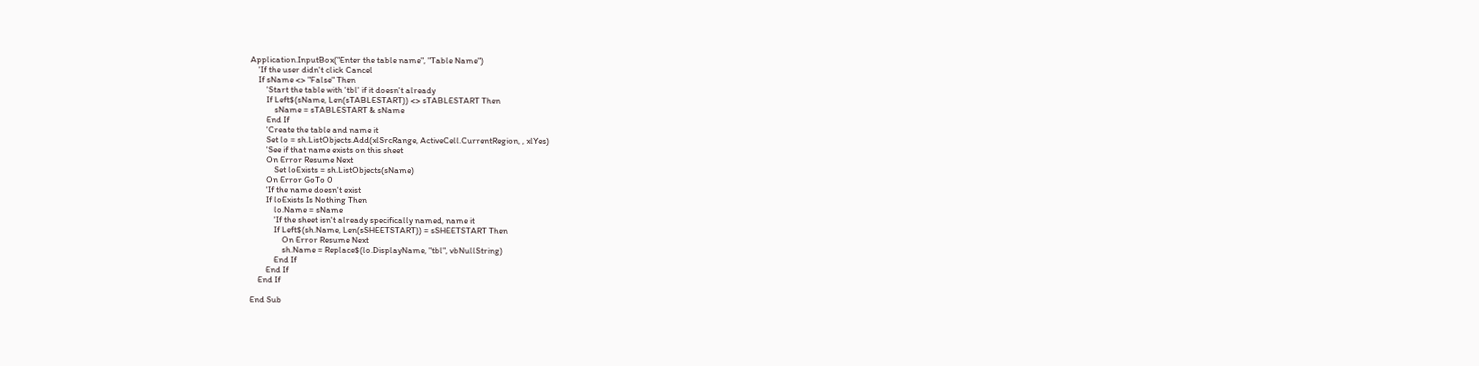Application.InputBox("Enter the table name", "Table Name")
    'If the user didn't click Cancel
    If sName <> "False" Then
        'Start the table with 'tbl' if it doesn't already
        If Left$(sName, Len(sTABLESTART)) <> sTABLESTART Then
            sName = sTABLESTART & sName
        End If
        'Create the table and name it
        Set lo = sh.ListObjects.Add(xlSrcRange, ActiveCell.CurrentRegion, , xlYes)
        'See if that name exists on this sheet
        On Error Resume Next
            Set loExists = sh.ListObjects(sName)
        On Error GoTo 0
        'If the name doesn't exist
        If loExists Is Nothing Then
            lo.Name = sName
            'If the sheet isn't already specifically named, name it
            If Left$(sh.Name, Len(sSHEETSTART)) = sSHEETSTART Then
                On Error Resume Next
                sh.Name = Replace$(lo.DisplayName, "tbl", vbNullString)
            End If
        End If
    End If

End Sub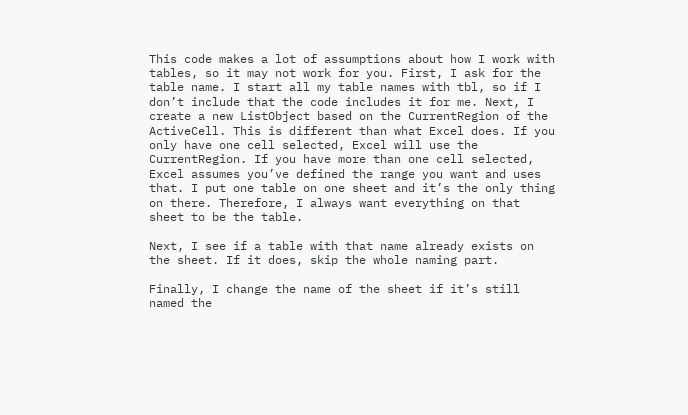This code makes a lot of assumptions about how I work with tables, so it may not work for you. First, I ask for the table name. I start all my table names with tbl, so if I don’t include that the code includes it for me. Next, I create a new ListObject based on the CurrentRegion of the ActiveCell. This is different than what Excel does. If you only have one cell selected, Excel will use the CurrentRegion. If you have more than one cell selected, Excel assumes you’ve defined the range you want and uses that. I put one table on one sheet and it’s the only thing on there. Therefore, I always want everything on that sheet to be the table.

Next, I see if a table with that name already exists on the sheet. If it does, skip the whole naming part.

Finally, I change the name of the sheet if it’s still named the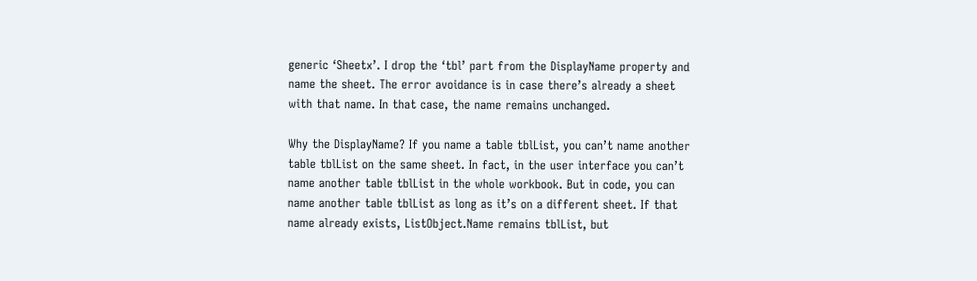generic ‘Sheetx’. I drop the ‘tbl’ part from the DisplayName property and name the sheet. The error avoidance is in case there’s already a sheet with that name. In that case, the name remains unchanged.

Why the DisplayName? If you name a table tblList, you can’t name another table tblList on the same sheet. In fact, in the user interface you can’t name another table tblList in the whole workbook. But in code, you can name another table tblList as long as it’s on a different sheet. If that name already exists, ListObject.Name remains tblList, but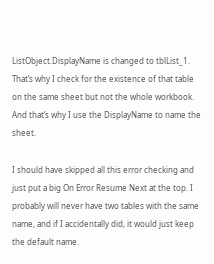ListObject.DisplayName is changed to tblList_1. That’s why I check for the existence of that table on the same sheet but not the whole workbook. And that’s why I use the DisplayName to name the sheet.

I should have skipped all this error checking and just put a big On Error Resume Next at the top. I probably will never have two tables with the same name, and if I accidentally did, it would just keep the default name.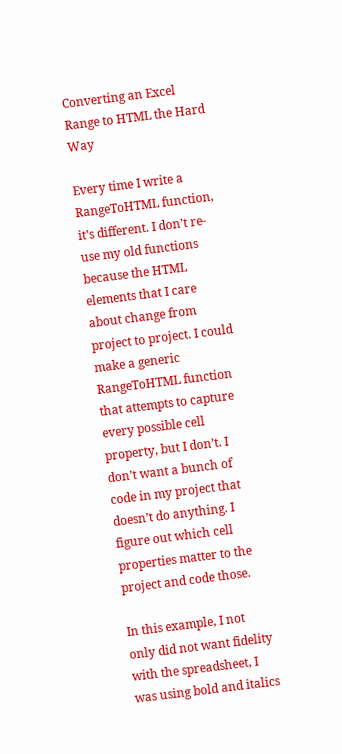Converting an Excel Range to HTML the Hard Way

Every time I write a RangeToHTML function, it’s different. I don’t re-use my old functions because the HTML elements that I care about change from project to project. I could make a generic RangeToHTML function that attempts to capture every possible cell property, but I don’t. I don’t want a bunch of code in my project that doesn’t do anything. I figure out which cell properties matter to the project and code those.

In this example, I not only did not want fidelity with the spreadsheet, I was using bold and italics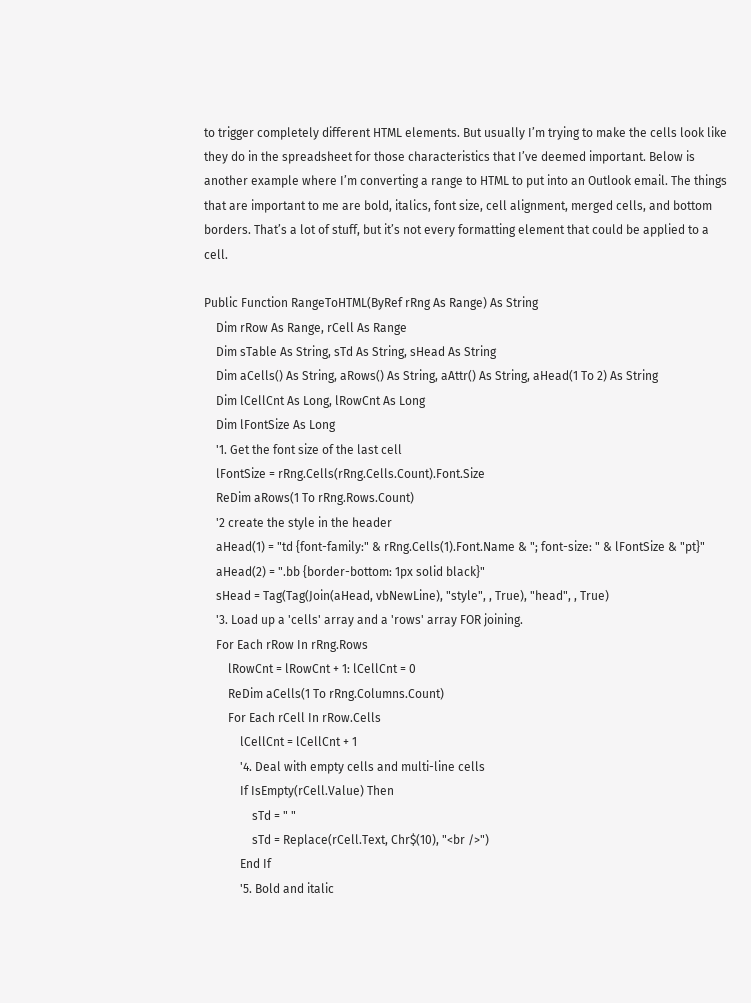to trigger completely different HTML elements. But usually I’m trying to make the cells look like they do in the spreadsheet for those characteristics that I’ve deemed important. Below is another example where I’m converting a range to HTML to put into an Outlook email. The things that are important to me are bold, italics, font size, cell alignment, merged cells, and bottom borders. That’s a lot of stuff, but it’s not every formatting element that could be applied to a cell.

Public Function RangeToHTML(ByRef rRng As Range) As String
    Dim rRow As Range, rCell As Range
    Dim sTable As String, sTd As String, sHead As String
    Dim aCells() As String, aRows() As String, aAttr() As String, aHead(1 To 2) As String
    Dim lCellCnt As Long, lRowCnt As Long
    Dim lFontSize As Long
    '1. Get the font size of the last cell
    lFontSize = rRng.Cells(rRng.Cells.Count).Font.Size
    ReDim aRows(1 To rRng.Rows.Count)
    '2 create the style in the header
    aHead(1) = "td {font-family:" & rRng.Cells(1).Font.Name & "; font-size: " & lFontSize & "pt}"
    aHead(2) = ".bb {border-bottom: 1px solid black}"
    sHead = Tag(Tag(Join(aHead, vbNewLine), "style", , True), "head", , True)
    '3. Load up a 'cells' array and a 'rows' array FOR joining.
    For Each rRow In rRng.Rows
        lRowCnt = lRowCnt + 1: lCellCnt = 0
        ReDim aCells(1 To rRng.Columns.Count)
        For Each rCell In rRow.Cells
            lCellCnt = lCellCnt + 1
            '4. Deal with empty cells and multi-line cells
            If IsEmpty(rCell.Value) Then
                sTd = " "
                sTd = Replace(rCell.Text, Chr$(10), "<br />")
            End If
            '5. Bold and italic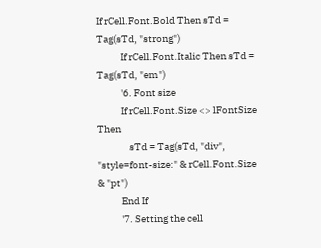If rCell.Font.Bold Then sTd = Tag(sTd, "strong")
            If rCell.Font.Italic Then sTd = Tag(sTd, "em")
            '6. Font size
            If rCell.Font.Size <> lFontSize Then
                sTd = Tag(sTd, "div", "style=font-size:" & rCell.Font.Size & "pt")
            End If
            '7. Setting the cell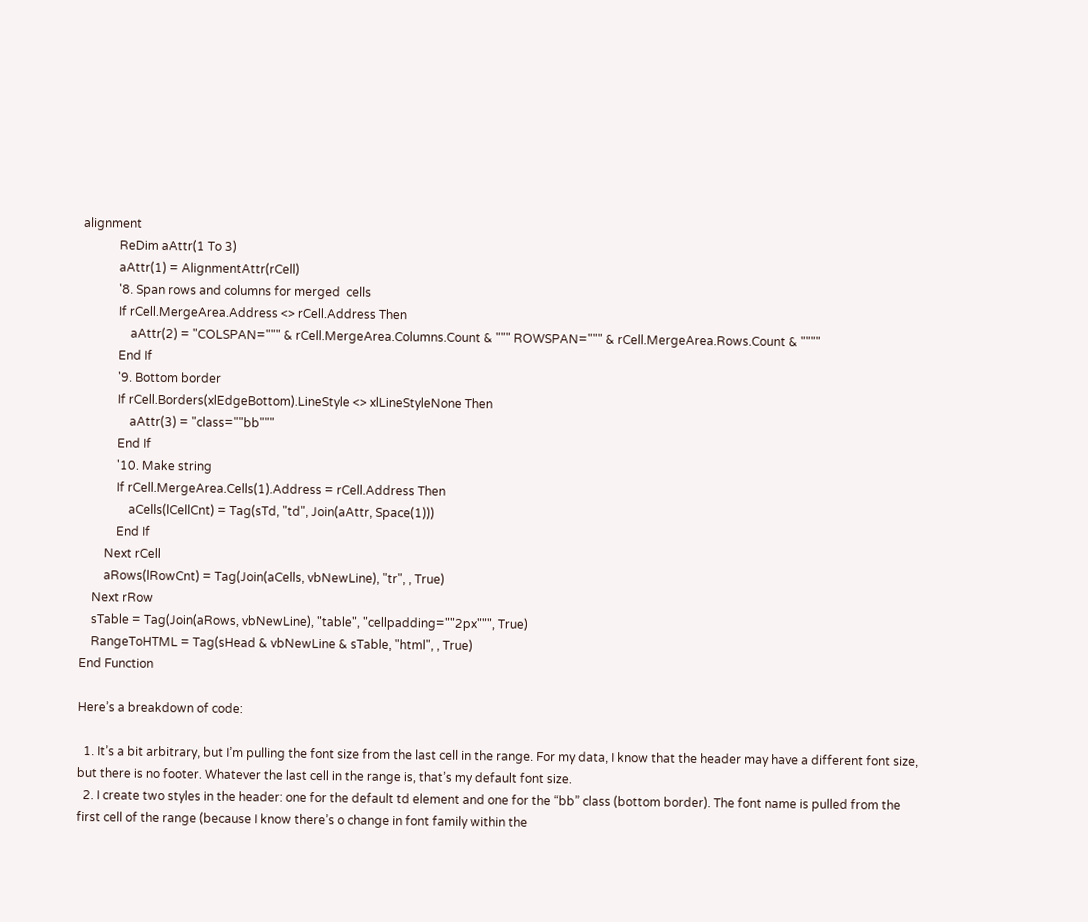alignment
            ReDim aAttr(1 To 3)
            aAttr(1) = AlignmentAttr(rCell)
            '8. Span rows and columns for merged  cells
            If rCell.MergeArea.Address <> rCell.Address Then
                aAttr(2) = "COLSPAN=""" & rCell.MergeArea.Columns.Count & """ ROWSPAN=""" & rCell.MergeArea.Rows.Count & """"
            End If
            '9. Bottom border
            If rCell.Borders(xlEdgeBottom).LineStyle <> xlLineStyleNone Then
                aAttr(3) = "class=""bb"""
            End If
            '10. Make string
            If rCell.MergeArea.Cells(1).Address = rCell.Address Then
                aCells(lCellCnt) = Tag(sTd, "td", Join(aAttr, Space(1)))
            End If
        Next rCell
        aRows(lRowCnt) = Tag(Join(aCells, vbNewLine), "tr", , True)
    Next rRow
    sTable = Tag(Join(aRows, vbNewLine), "table", "cellpadding=""2px""", True)
    RangeToHTML = Tag(sHead & vbNewLine & sTable, "html", , True)
End Function

Here’s a breakdown of code:

  1. It’s a bit arbitrary, but I’m pulling the font size from the last cell in the range. For my data, I know that the header may have a different font size, but there is no footer. Whatever the last cell in the range is, that’s my default font size.
  2. I create two styles in the header: one for the default td element and one for the “bb” class (bottom border). The font name is pulled from the first cell of the range (because I know there’s o change in font family within the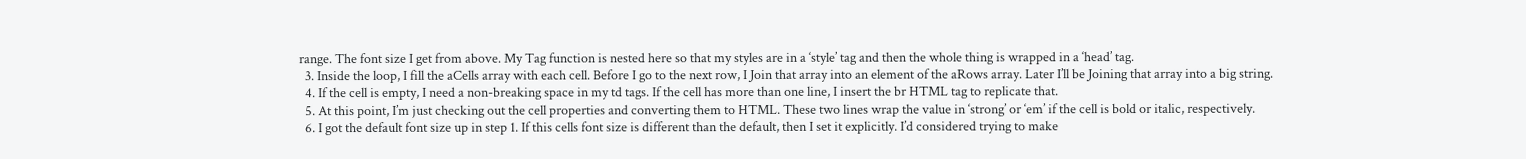range. The font size I get from above. My Tag function is nested here so that my styles are in a ‘style’ tag and then the whole thing is wrapped in a ‘head’ tag.
  3. Inside the loop, I fill the aCells array with each cell. Before I go to the next row, I Join that array into an element of the aRows array. Later I’ll be Joining that array into a big string.
  4. If the cell is empty, I need a non-breaking space in my td tags. If the cell has more than one line, I insert the br HTML tag to replicate that.
  5. At this point, I’m just checking out the cell properties and converting them to HTML. These two lines wrap the value in ‘strong’ or ‘em’ if the cell is bold or italic, respectively.
  6. I got the default font size up in step 1. If this cells font size is different than the default, then I set it explicitly. I’d considered trying to make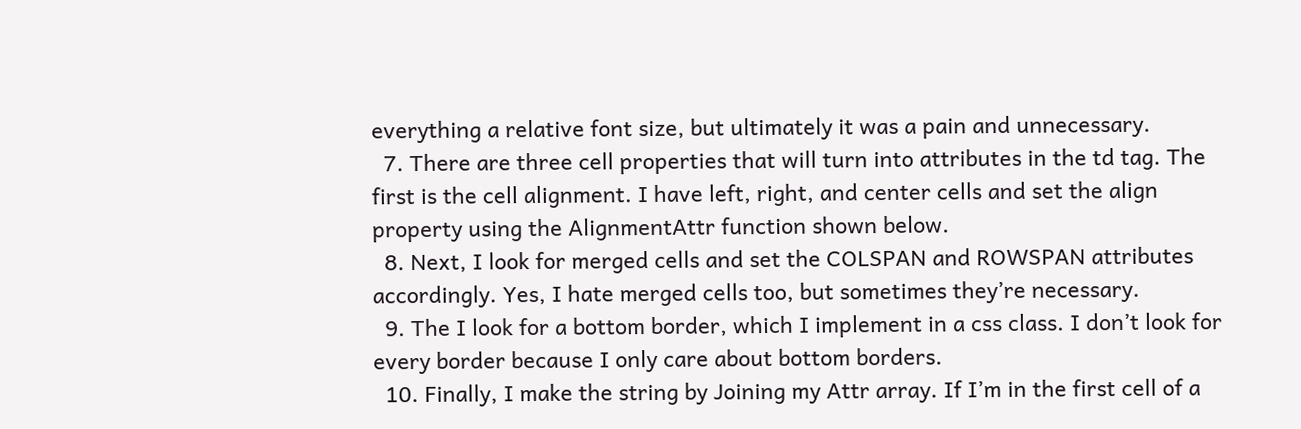everything a relative font size, but ultimately it was a pain and unnecessary.
  7. There are three cell properties that will turn into attributes in the td tag. The first is the cell alignment. I have left, right, and center cells and set the align property using the AlignmentAttr function shown below.
  8. Next, I look for merged cells and set the COLSPAN and ROWSPAN attributes accordingly. Yes, I hate merged cells too, but sometimes they’re necessary.
  9. The I look for a bottom border, which I implement in a css class. I don’t look for every border because I only care about bottom borders.
  10. Finally, I make the string by Joining my Attr array. If I’m in the first cell of a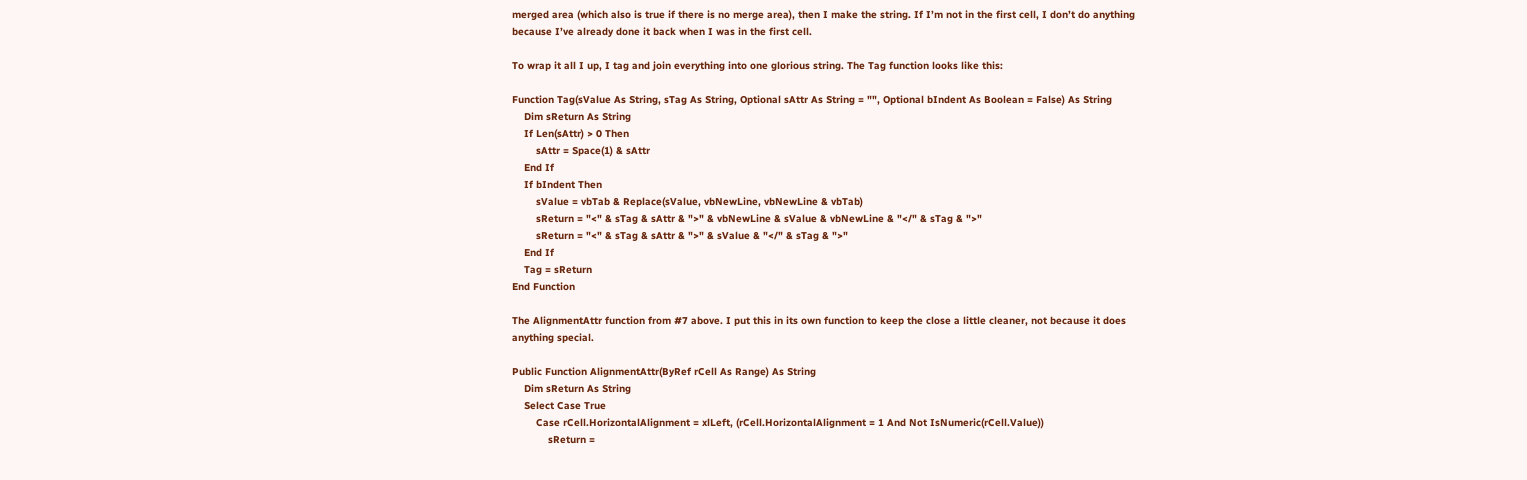merged area (which also is true if there is no merge area), then I make the string. If I’m not in the first cell, I don’t do anything because I’ve already done it back when I was in the first cell.

To wrap it all I up, I tag and join everything into one glorious string. The Tag function looks like this:

Function Tag(sValue As String, sTag As String, Optional sAttr As String = "", Optional bIndent As Boolean = False) As String
    Dim sReturn As String
    If Len(sAttr) > 0 Then
        sAttr = Space(1) & sAttr
    End If
    If bIndent Then
        sValue = vbTab & Replace(sValue, vbNewLine, vbNewLine & vbTab)
        sReturn = "<" & sTag & sAttr & ">" & vbNewLine & sValue & vbNewLine & "</" & sTag & ">"
        sReturn = "<" & sTag & sAttr & ">" & sValue & "</" & sTag & ">"
    End If
    Tag = sReturn
End Function

The AlignmentAttr function from #7 above. I put this in its own function to keep the close a little cleaner, not because it does anything special.

Public Function AlignmentAttr(ByRef rCell As Range) As String
    Dim sReturn As String
    Select Case True
        Case rCell.HorizontalAlignment = xlLeft, (rCell.HorizontalAlignment = 1 And Not IsNumeric(rCell.Value))
            sReturn =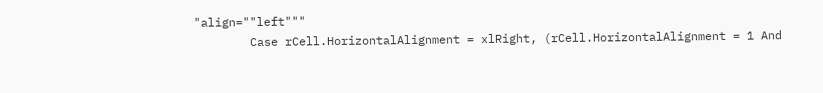"align=""left"""
        Case rCell.HorizontalAlignment = xlRight, (rCell.HorizontalAlignment = 1 And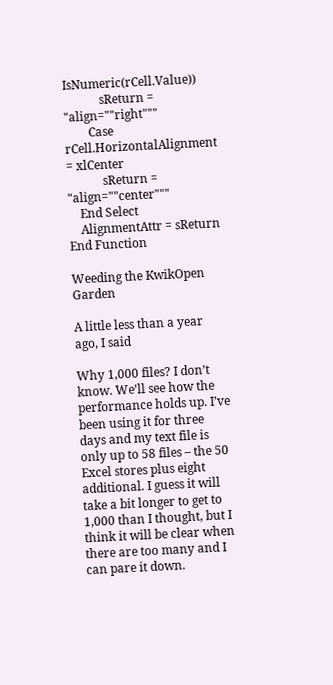IsNumeric(rCell.Value))
            sReturn = "align=""right"""
        Case rCell.HorizontalAlignment = xlCenter
            sReturn = "align=""center"""
    End Select
    AlignmentAttr = sReturn
End Function

Weeding the KwikOpen Garden

A little less than a year ago, I said

Why 1,000 files? I don’t know. We’ll see how the performance holds up. I’ve been using it for three days and my text file is only up to 58 files – the 50 Excel stores plus eight additional. I guess it will take a bit longer to get to 1,000 than I thought, but I think it will be clear when there are too many and I can pare it down.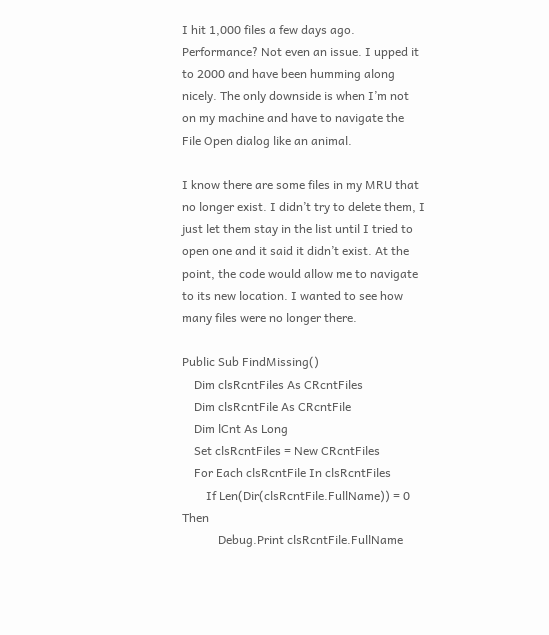I hit 1,000 files a few days ago. Performance? Not even an issue. I upped it to 2000 and have been humming along nicely. The only downside is when I’m not on my machine and have to navigate the File Open dialog like an animal.

I know there are some files in my MRU that no longer exist. I didn’t try to delete them, I just let them stay in the list until I tried to open one and it said it didn’t exist. At the point, the code would allow me to navigate to its new location. I wanted to see how many files were no longer there.

Public Sub FindMissing()
    Dim clsRcntFiles As CRcntFiles
    Dim clsRcntFile As CRcntFile
    Dim lCnt As Long
    Set clsRcntFiles = New CRcntFiles
    For Each clsRcntFile In clsRcntFiles
        If Len(Dir(clsRcntFile.FullName)) = 0 Then
            Debug.Print clsRcntFile.FullName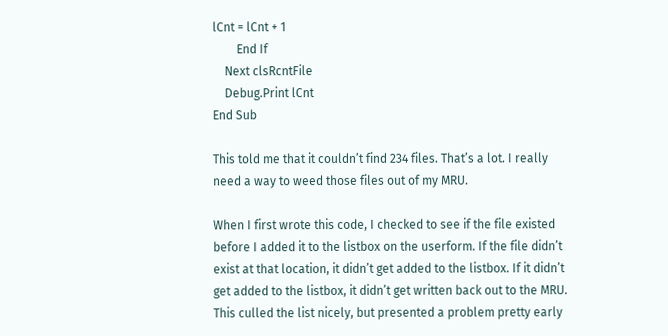lCnt = lCnt + 1
        End If
    Next clsRcntFile
    Debug.Print lCnt
End Sub

This told me that it couldn’t find 234 files. That’s a lot. I really need a way to weed those files out of my MRU.

When I first wrote this code, I checked to see if the file existed before I added it to the listbox on the userform. If the file didn’t exist at that location, it didn’t get added to the listbox. If it didn’t get added to the listbox, it didn’t get written back out to the MRU. This culled the list nicely, but presented a problem pretty early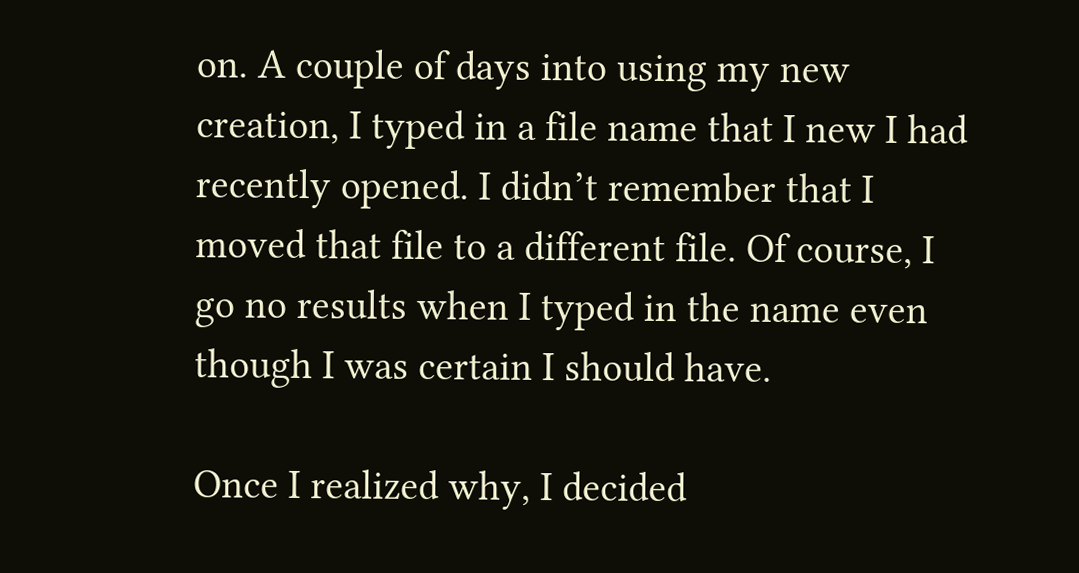on. A couple of days into using my new creation, I typed in a file name that I new I had recently opened. I didn’t remember that I moved that file to a different file. Of course, I go no results when I typed in the name even though I was certain I should have.

Once I realized why, I decided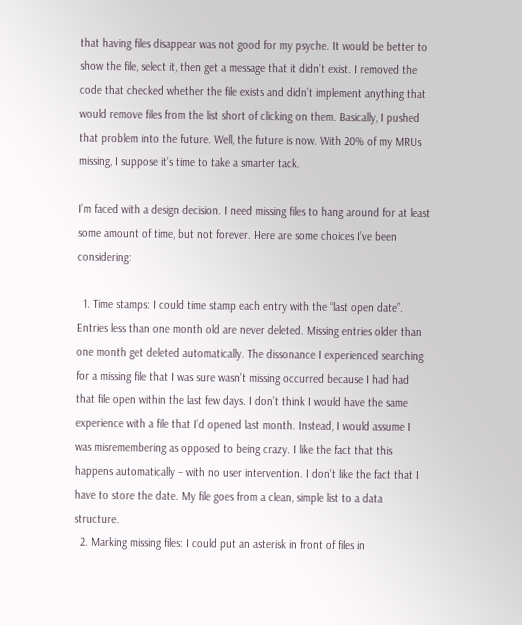that having files disappear was not good for my psyche. It would be better to show the file, select it, then get a message that it didn’t exist. I removed the code that checked whether the file exists and didn’t implement anything that would remove files from the list short of clicking on them. Basically, I pushed that problem into the future. Well, the future is now. With 20% of my MRUs missing, I suppose it’s time to take a smarter tack.

I’m faced with a design decision. I need missing files to hang around for at least some amount of time, but not forever. Here are some choices I’ve been considering:

  1. Time stamps: I could time stamp each entry with the “last open date”. Entries less than one month old are never deleted. Missing entries older than one month get deleted automatically. The dissonance I experienced searching for a missing file that I was sure wasn’t missing occurred because I had had that file open within the last few days. I don’t think I would have the same experience with a file that I’d opened last month. Instead, I would assume I was misremembering as opposed to being crazy. I like the fact that this happens automatically – with no user intervention. I don’t like the fact that I have to store the date. My file goes from a clean, simple list to a data structure.
  2. Marking missing files: I could put an asterisk in front of files in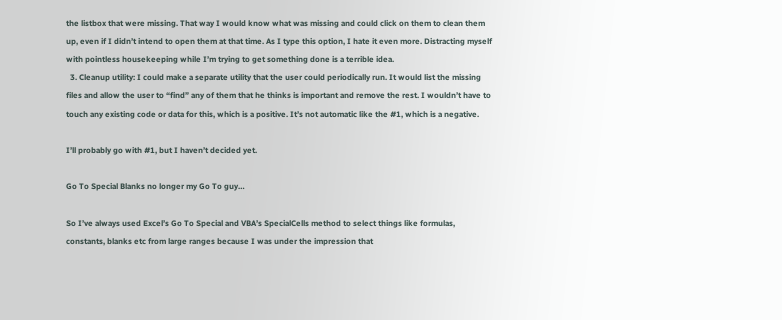the listbox that were missing. That way I would know what was missing and could click on them to clean them up, even if I didn’t intend to open them at that time. As I type this option, I hate it even more. Distracting myself with pointless housekeeping while I’m trying to get something done is a terrible idea.
  3. Cleanup utility: I could make a separate utility that the user could periodically run. It would list the missing files and allow the user to “find” any of them that he thinks is important and remove the rest. I wouldn’t have to touch any existing code or data for this, which is a positive. It’s not automatic like the #1, which is a negative.

I’ll probably go with #1, but I haven’t decided yet.

Go To Special Blanks no longer my Go To guy…

So I’ve always used Excel’s Go To Special and VBA’s SpecialCells method to select things like formulas, constants, blanks etc from large ranges because I was under the impression that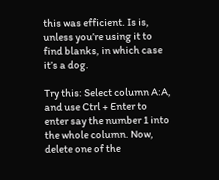this was efficient. Is is, unless you’re using it to find blanks, in which case it’s a dog.

Try this: Select column A:A, and use Ctrl + Enter to enter say the number 1 into the whole column. Now, delete one of the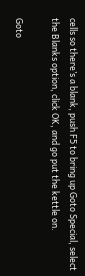cells so there’s a blank, push F5 to bring up Goto Special, select the Blanks option, click OK, and go put the kettle on.

Goto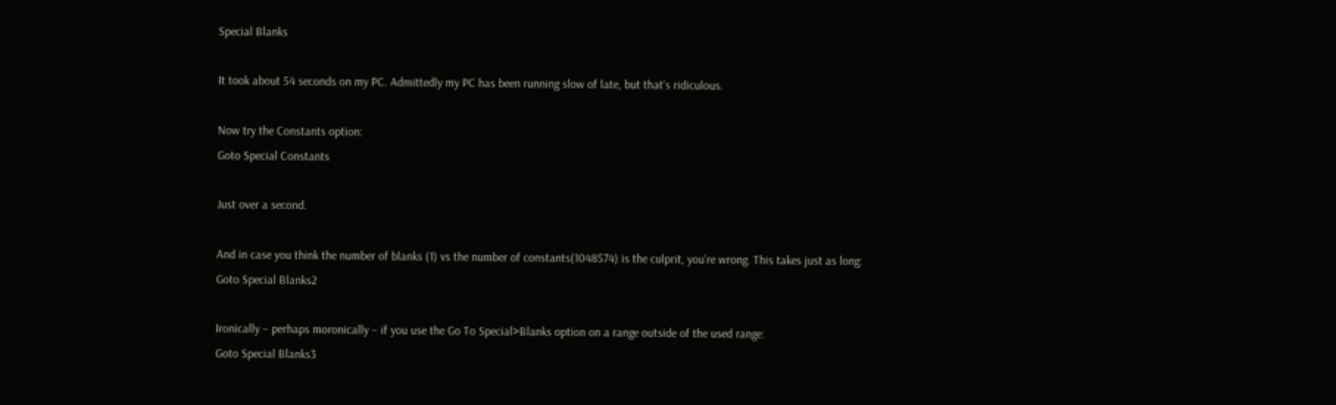Special Blanks

It took about 54 seconds on my PC. Admittedly my PC has been running slow of late, but that’s ridiculous.

Now try the Constants option:
Goto Special Constants

Just over a second.

And in case you think the number of blanks (1) vs the number of constants(1048574) is the culprit, you’re wrong. This takes just as long:
Goto Special Blanks2

Ironically – perhaps moronically – if you use the Go To Special>Blanks option on a range outside of the used range:
Goto Special Blanks3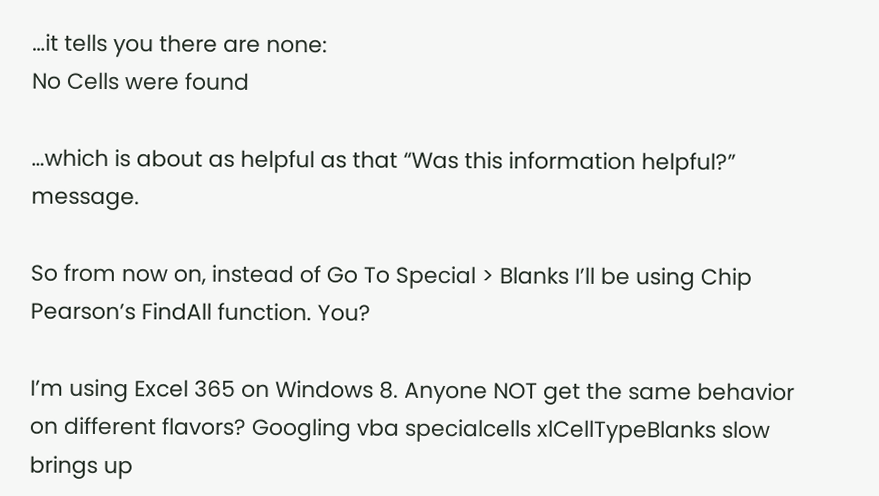…it tells you there are none:
No Cells were found

…which is about as helpful as that “Was this information helpful?” message.

So from now on, instead of Go To Special > Blanks I’ll be using Chip Pearson’s FindAll function. You?

I’m using Excel 365 on Windows 8. Anyone NOT get the same behavior on different flavors? Googling vba specialcells xlCellTypeBlanks slow brings up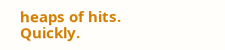heaps of hits. Quickly.